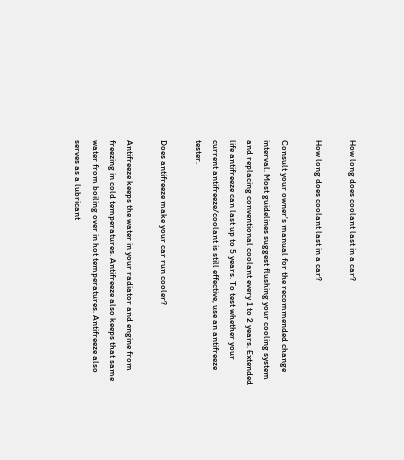How long does coolant last in a car?

How long does coolant last in a car?

Consult your owner's manual for the recommended change interval. Most guidelines suggest flushing your cooling system and replacing conventional coolant every 1 to 2 years. Extended life antifreeze can last up to 5 years. To test whether your current antifreeze/coolant is still effective, use an antifreeze tester.

Does antifreeze make your car run cooler?

Antifreeze keeps the water in your radiator and engine from freezing in cold temperatures. Antifreeze also keeps that same water from boiling over in hot temperatures. Antifreeze also serves as a lubricant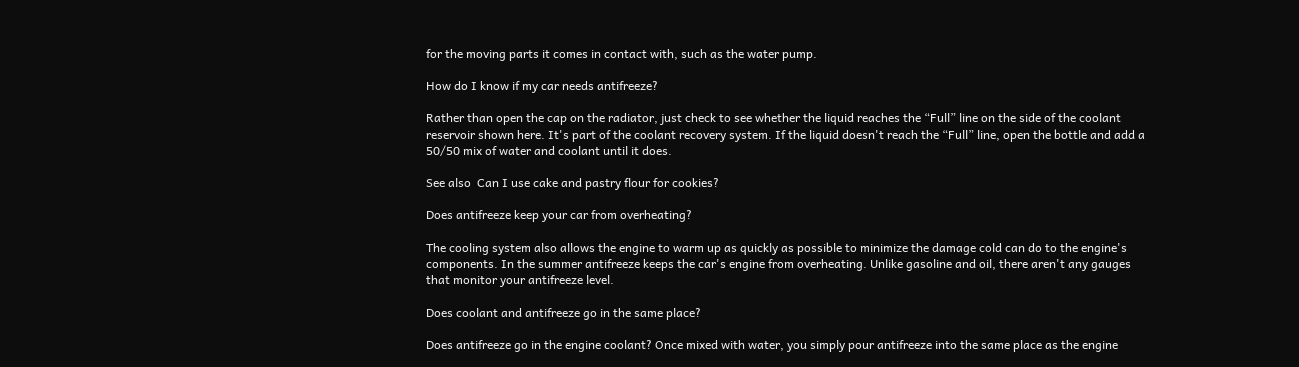for the moving parts it comes in contact with, such as the water pump.

How do I know if my car needs antifreeze?

Rather than open the cap on the radiator, just check to see whether the liquid reaches the “Full” line on the side of the coolant reservoir shown here. It's part of the coolant recovery system. If the liquid doesn't reach the “Full” line, open the bottle and add a 50/50 mix of water and coolant until it does.

See also  Can I use cake and pastry flour for cookies?

Does antifreeze keep your car from overheating?

The cooling system also allows the engine to warm up as quickly as possible to minimize the damage cold can do to the engine's components. In the summer antifreeze keeps the car's engine from overheating. Unlike gasoline and oil, there aren't any gauges that monitor your antifreeze level.

Does coolant and antifreeze go in the same place?

Does antifreeze go in the engine coolant? Once mixed with water, you simply pour antifreeze into the same place as the engine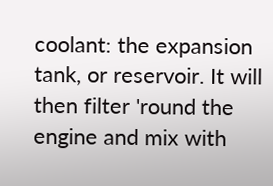coolant: the expansion tank, or reservoir. It will then filter 'round the engine and mix with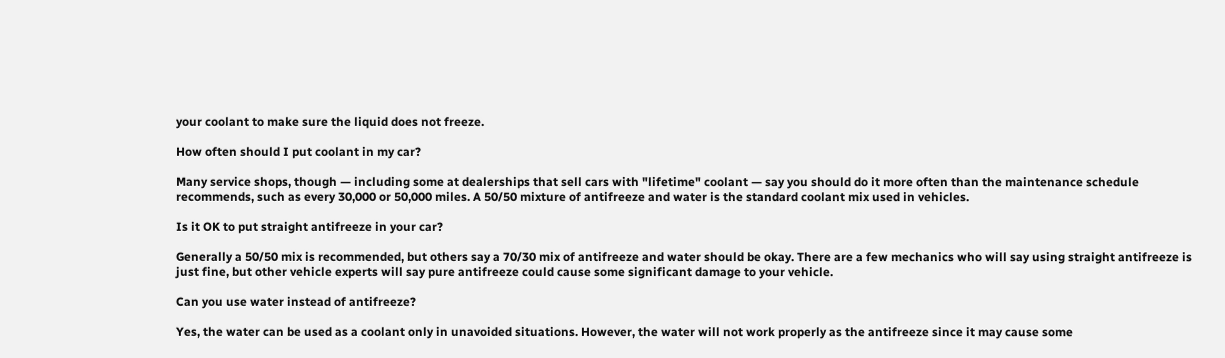your coolant to make sure the liquid does not freeze.

How often should I put coolant in my car?

Many service shops, though — including some at dealerships that sell cars with "lifetime" coolant — say you should do it more often than the maintenance schedule recommends, such as every 30,000 or 50,000 miles. A 50/50 mixture of antifreeze and water is the standard coolant mix used in vehicles.

Is it OK to put straight antifreeze in your car?

Generally a 50/50 mix is recommended, but others say a 70/30 mix of antifreeze and water should be okay. There are a few mechanics who will say using straight antifreeze is just fine, but other vehicle experts will say pure antifreeze could cause some significant damage to your vehicle.

Can you use water instead of antifreeze?

Yes, the water can be used as a coolant only in unavoided situations. However, the water will not work properly as the antifreeze since it may cause some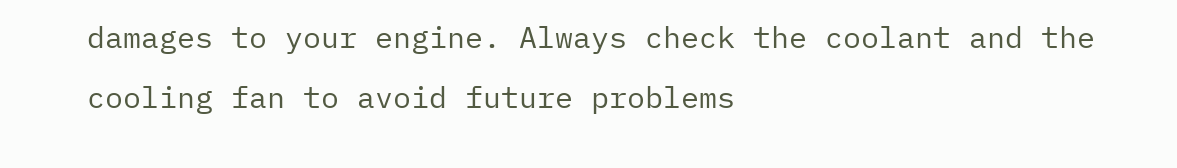damages to your engine. Always check the coolant and the cooling fan to avoid future problems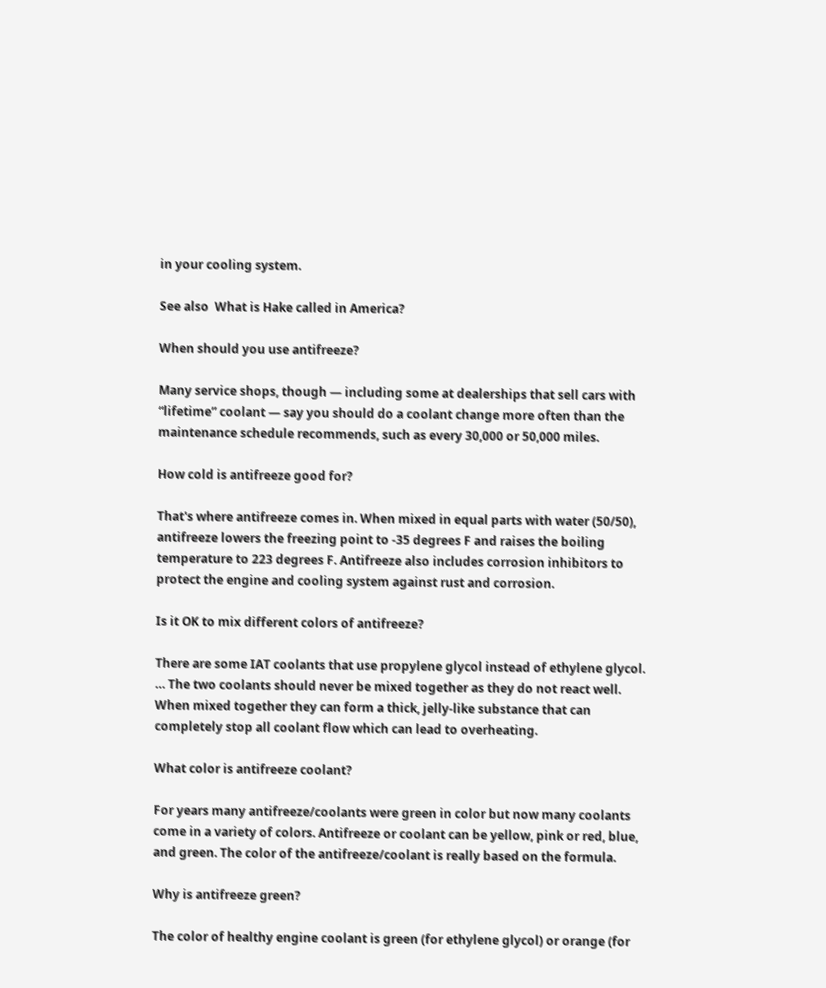in your cooling system.

See also  What is Hake called in America?

When should you use antifreeze?

Many service shops, though — including some at dealerships that sell cars with “lifetime” coolant — say you should do a coolant change more often than the maintenance schedule recommends, such as every 30,000 or 50,000 miles.

How cold is antifreeze good for?

That's where antifreeze comes in. When mixed in equal parts with water (50/50), antifreeze lowers the freezing point to -35 degrees F and raises the boiling temperature to 223 degrees F. Antifreeze also includes corrosion inhibitors to protect the engine and cooling system against rust and corrosion.

Is it OK to mix different colors of antifreeze?

There are some IAT coolants that use propylene glycol instead of ethylene glycol. … The two coolants should never be mixed together as they do not react well. When mixed together they can form a thick, jelly-like substance that can completely stop all coolant flow which can lead to overheating.

What color is antifreeze coolant?

For years many antifreeze/coolants were green in color but now many coolants come in a variety of colors. Antifreeze or coolant can be yellow, pink or red, blue, and green. The color of the antifreeze/coolant is really based on the formula.

Why is antifreeze green?

The color of healthy engine coolant is green (for ethylene glycol) or orange (for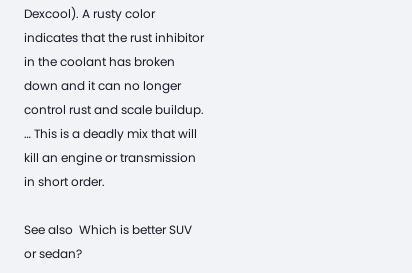Dexcool). A rusty color indicates that the rust inhibitor in the coolant has broken down and it can no longer control rust and scale buildup. … This is a deadly mix that will kill an engine or transmission in short order.

See also  Which is better SUV or sedan?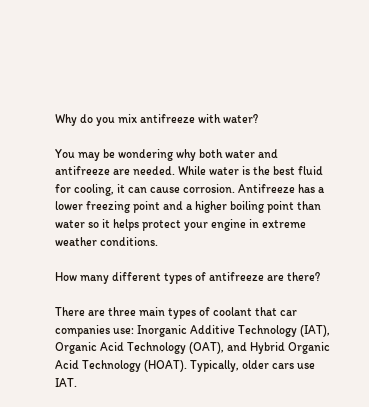Why do you mix antifreeze with water?

You may be wondering why both water and antifreeze are needed. While water is the best fluid for cooling, it can cause corrosion. Antifreeze has a lower freezing point and a higher boiling point than water so it helps protect your engine in extreme weather conditions.

How many different types of antifreeze are there?

There are three main types of coolant that car companies use: Inorganic Additive Technology (IAT), Organic Acid Technology (OAT), and Hybrid Organic Acid Technology (HOAT). Typically, older cars use IAT.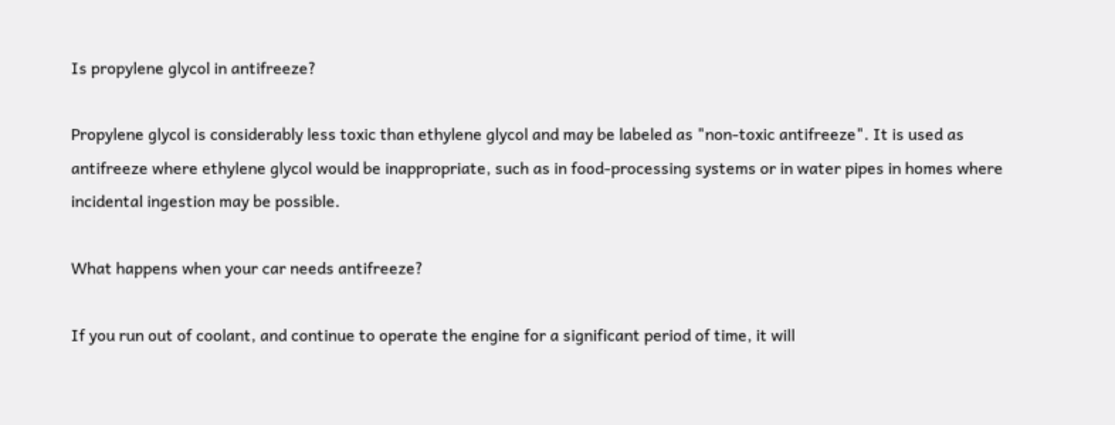Is propylene glycol in antifreeze?

Propylene glycol is considerably less toxic than ethylene glycol and may be labeled as "non-toxic antifreeze". It is used as antifreeze where ethylene glycol would be inappropriate, such as in food-processing systems or in water pipes in homes where incidental ingestion may be possible.

What happens when your car needs antifreeze?

If you run out of coolant, and continue to operate the engine for a significant period of time, it will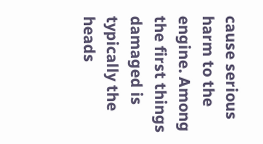cause serious harm to the engine. Among the first things damaged is typically the heads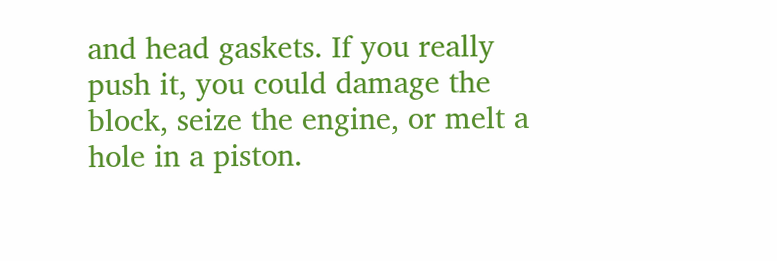and head gaskets. If you really push it, you could damage the block, seize the engine, or melt a hole in a piston.